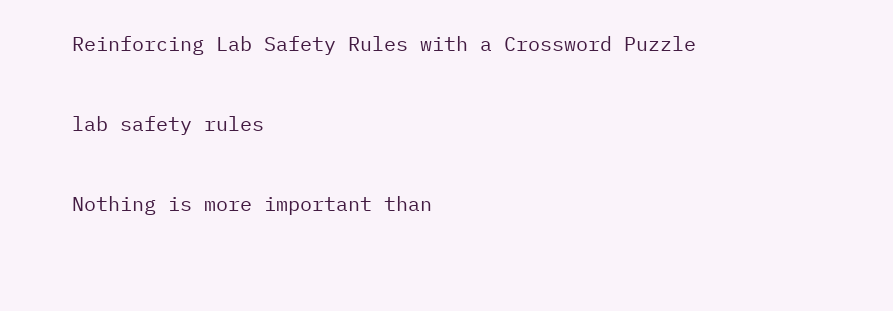Reinforcing Lab Safety Rules with a Crossword Puzzle

lab safety rules

Nothing is more important than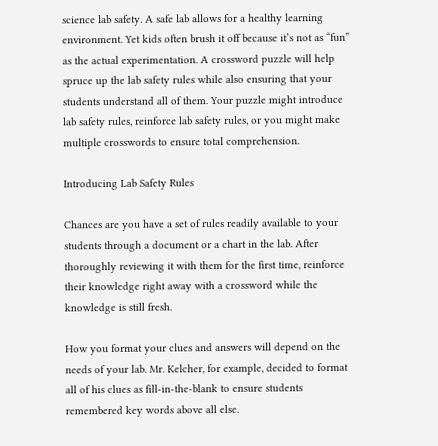science lab safety. A safe lab allows for a healthy learning environment. Yet kids often brush it off because it’s not as “fun” as the actual experimentation. A crossword puzzle will help spruce up the lab safety rules while also ensuring that your students understand all of them. Your puzzle might introduce lab safety rules, reinforce lab safety rules, or you might make multiple crosswords to ensure total comprehension.

Introducing Lab Safety Rules

Chances are you have a set of rules readily available to your students through a document or a chart in the lab. After thoroughly reviewing it with them for the first time, reinforce their knowledge right away with a crossword while the knowledge is still fresh.

How you format your clues and answers will depend on the needs of your lab. Mr. Kelcher, for example, decided to format all of his clues as fill-in-the-blank to ensure students remembered key words above all else.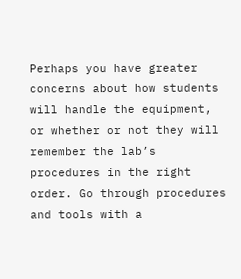Perhaps you have greater concerns about how students will handle the equipment, or whether or not they will remember the lab’s procedures in the right order. Go through procedures and tools with a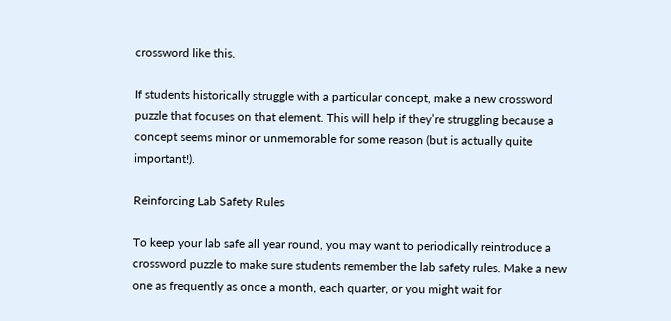crossword like this.

If students historically struggle with a particular concept, make a new crossword puzzle that focuses on that element. This will help if they’re struggling because a concept seems minor or unmemorable for some reason (but is actually quite important!).

Reinforcing Lab Safety Rules

To keep your lab safe all year round, you may want to periodically reintroduce a crossword puzzle to make sure students remember the lab safety rules. Make a new one as frequently as once a month, each quarter, or you might wait for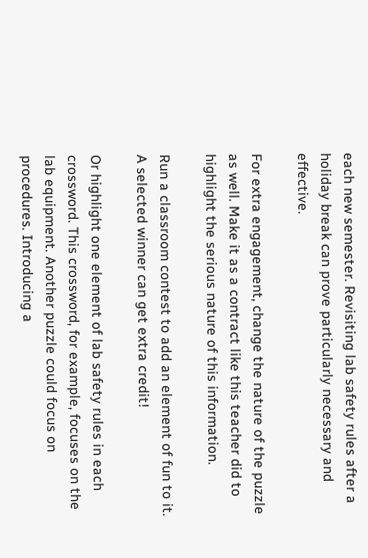each new semester. Revisiting lab safety rules after a holiday break can prove particularly necessary and effective.

For extra engagement, change the nature of the puzzle as well. Make it as a contract like this teacher did to highlight the serious nature of this information.

Run a classroom contest to add an element of fun to it. A selected winner can get extra credit!

Or highlight one element of lab safety rules in each crossword. This crossword, for example, focuses on the lab equipment. Another puzzle could focus on procedures. Introducing a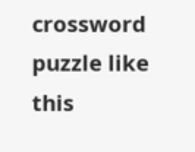crossword puzzle like this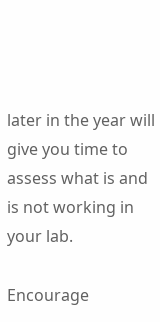later in the year will give you time to assess what is and is not working in your lab.

Encourage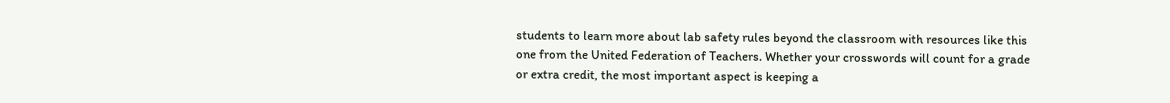students to learn more about lab safety rules beyond the classroom with resources like this one from the United Federation of Teachers. Whether your crosswords will count for a grade or extra credit, the most important aspect is keeping a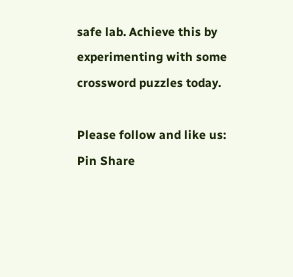safe lab. Achieve this by experimenting with some crossword puzzles today.

Please follow and like us:
Pin Share